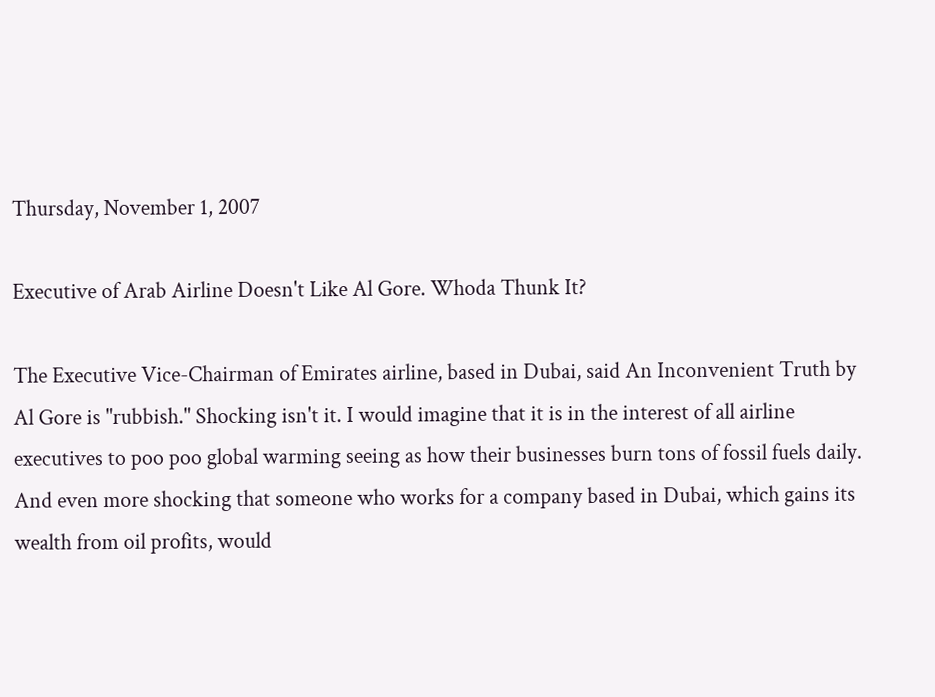Thursday, November 1, 2007

Executive of Arab Airline Doesn't Like Al Gore. Whoda Thunk It?

The Executive Vice-Chairman of Emirates airline, based in Dubai, said An Inconvenient Truth by Al Gore is "rubbish." Shocking isn't it. I would imagine that it is in the interest of all airline executives to poo poo global warming seeing as how their businesses burn tons of fossil fuels daily. And even more shocking that someone who works for a company based in Dubai, which gains its wealth from oil profits, would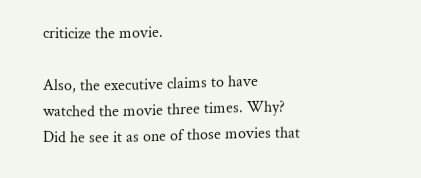criticize the movie.

Also, the executive claims to have watched the movie three times. Why? Did he see it as one of those movies that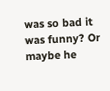was so bad it was funny? Or maybe he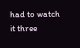had to watch it three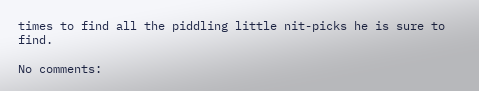times to find all the piddling little nit-picks he is sure to find.

No comments: